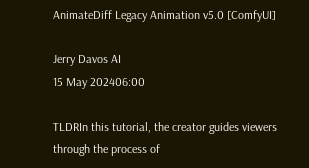AnimateDiff Legacy Animation v5.0 [ComfyUI]

Jerry Davos AI
15 May 202406:00

TLDRIn this tutorial, the creator guides viewers through the process of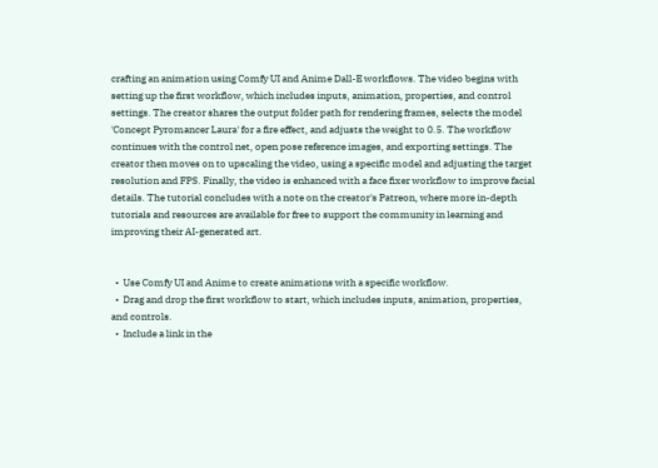crafting an animation using Comfy UI and Anime Dall-E workflows. The video begins with setting up the first workflow, which includes inputs, animation, properties, and control settings. The creator shares the output folder path for rendering frames, selects the model 'Concept Pyromancer Laura' for a fire effect, and adjusts the weight to 0.5. The workflow continues with the control net, open pose reference images, and exporting settings. The creator then moves on to upscaling the video, using a specific model and adjusting the target resolution and FPS. Finally, the video is enhanced with a face fixer workflow to improve facial details. The tutorial concludes with a note on the creator's Patreon, where more in-depth tutorials and resources are available for free to support the community in learning and improving their AI-generated art.


  •  Use Comfy UI and Anime to create animations with a specific workflow.
  •  Drag and drop the first workflow to start, which includes inputs, animation, properties, and controls.
  •  Include a link in the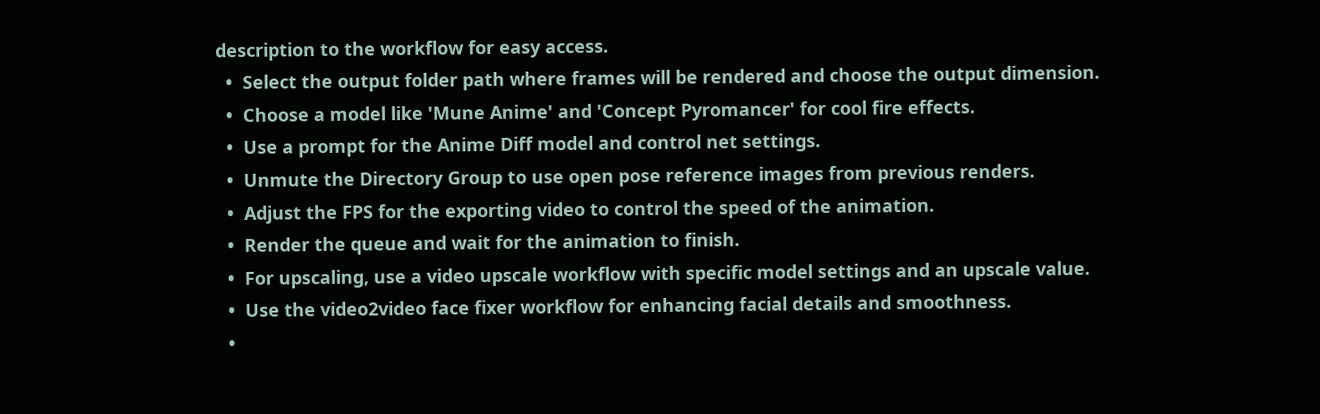description to the workflow for easy access.
  •  Select the output folder path where frames will be rendered and choose the output dimension.
  •  Choose a model like 'Mune Anime' and 'Concept Pyromancer' for cool fire effects.
  •  Use a prompt for the Anime Diff model and control net settings.
  •  Unmute the Directory Group to use open pose reference images from previous renders.
  •  Adjust the FPS for the exporting video to control the speed of the animation.
  •  Render the queue and wait for the animation to finish.
  •  For upscaling, use a video upscale workflow with specific model settings and an upscale value.
  •  Use the video2video face fixer workflow for enhancing facial details and smoothness.
  •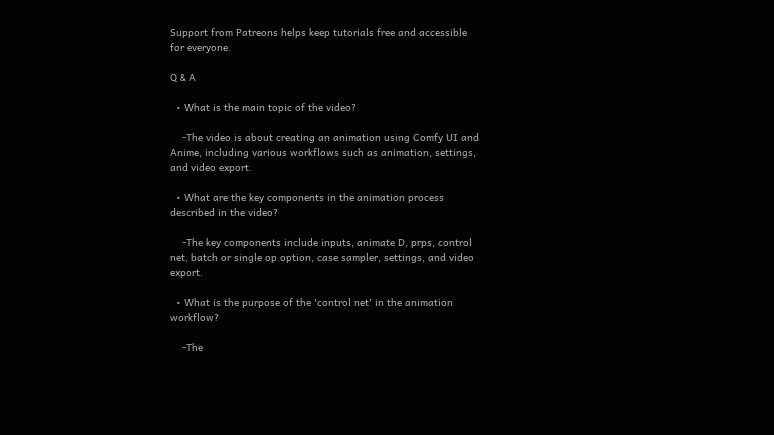Support from Patreons helps keep tutorials free and accessible for everyone.

Q & A

  • What is the main topic of the video?

    -The video is about creating an animation using Comfy UI and Anime, including various workflows such as animation, settings, and video export.

  • What are the key components in the animation process described in the video?

    -The key components include inputs, animate D, prps, control net, batch or single op option, case sampler, settings, and video export.

  • What is the purpose of the 'control net' in the animation workflow?

    -The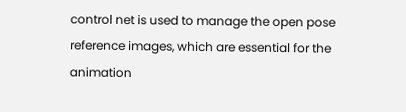control net is used to manage the open pose reference images, which are essential for the animation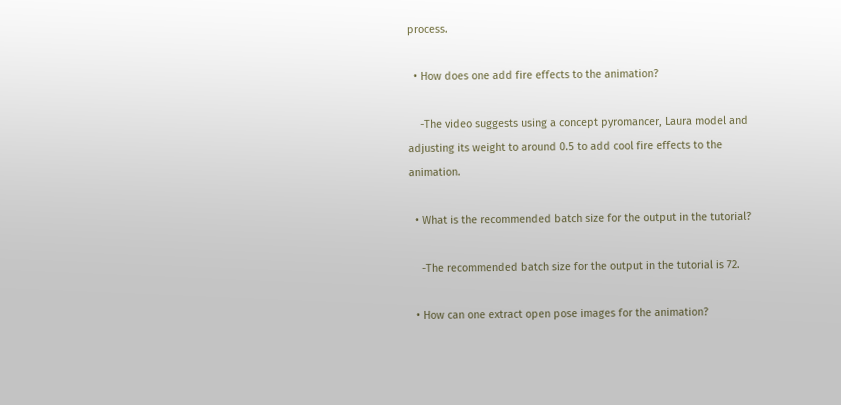process.

  • How does one add fire effects to the animation?

    -The video suggests using a concept pyromancer, Laura model and adjusting its weight to around 0.5 to add cool fire effects to the animation.

  • What is the recommended batch size for the output in the tutorial?

    -The recommended batch size for the output in the tutorial is 72.

  • How can one extract open pose images for the animation?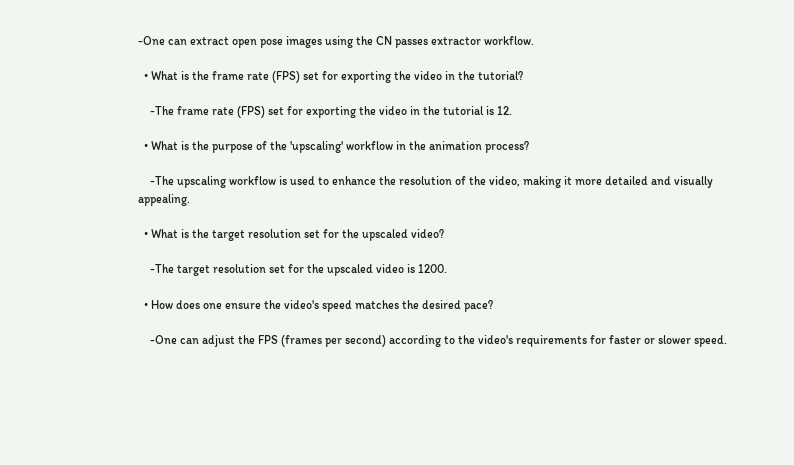-One can extract open pose images using the CN passes extractor workflow.

  • What is the frame rate (FPS) set for exporting the video in the tutorial?

    -The frame rate (FPS) set for exporting the video in the tutorial is 12.

  • What is the purpose of the 'upscaling' workflow in the animation process?

    -The upscaling workflow is used to enhance the resolution of the video, making it more detailed and visually appealing.

  • What is the target resolution set for the upscaled video?

    -The target resolution set for the upscaled video is 1200.

  • How does one ensure the video's speed matches the desired pace?

    -One can adjust the FPS (frames per second) according to the video's requirements for faster or slower speed.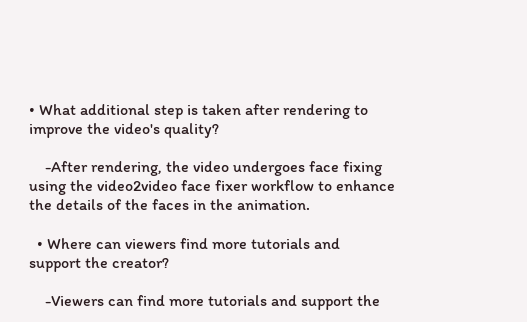• What additional step is taken after rendering to improve the video's quality?

    -After rendering, the video undergoes face fixing using the video2video face fixer workflow to enhance the details of the faces in the animation.

  • Where can viewers find more tutorials and support the creator?

    -Viewers can find more tutorials and support the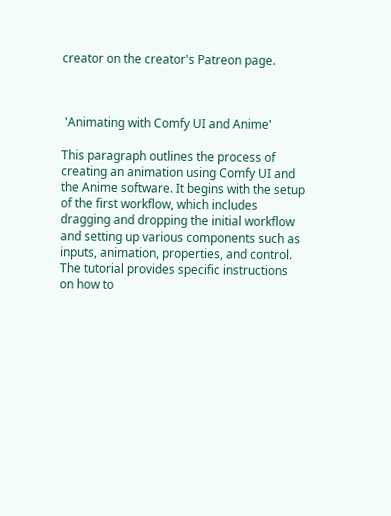creator on the creator's Patreon page.



 'Animating with Comfy UI and Anime'

This paragraph outlines the process of creating an animation using Comfy UI and the Anime software. It begins with the setup of the first workflow, which includes dragging and dropping the initial workflow and setting up various components such as inputs, animation, properties, and control. The tutorial provides specific instructions on how to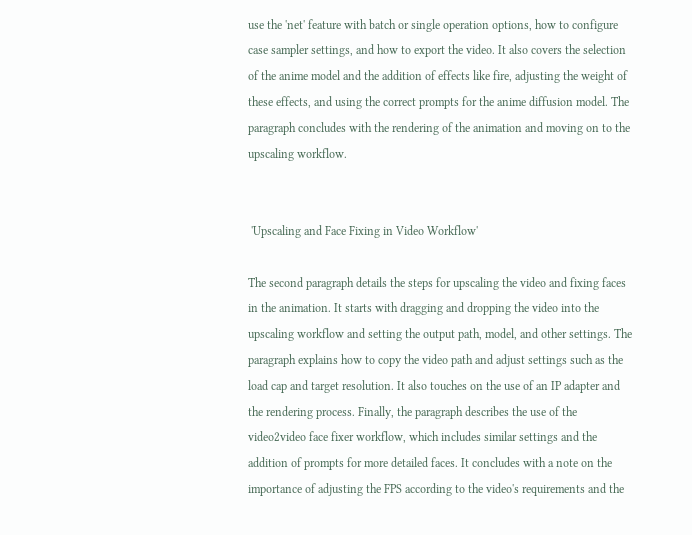use the 'net' feature with batch or single operation options, how to configure case sampler settings, and how to export the video. It also covers the selection of the anime model and the addition of effects like fire, adjusting the weight of these effects, and using the correct prompts for the anime diffusion model. The paragraph concludes with the rendering of the animation and moving on to the upscaling workflow.


 'Upscaling and Face Fixing in Video Workflow'

The second paragraph details the steps for upscaling the video and fixing faces in the animation. It starts with dragging and dropping the video into the upscaling workflow and setting the output path, model, and other settings. The paragraph explains how to copy the video path and adjust settings such as the load cap and target resolution. It also touches on the use of an IP adapter and the rendering process. Finally, the paragraph describes the use of the video2video face fixer workflow, which includes similar settings and the addition of prompts for more detailed faces. It concludes with a note on the importance of adjusting the FPS according to the video's requirements and the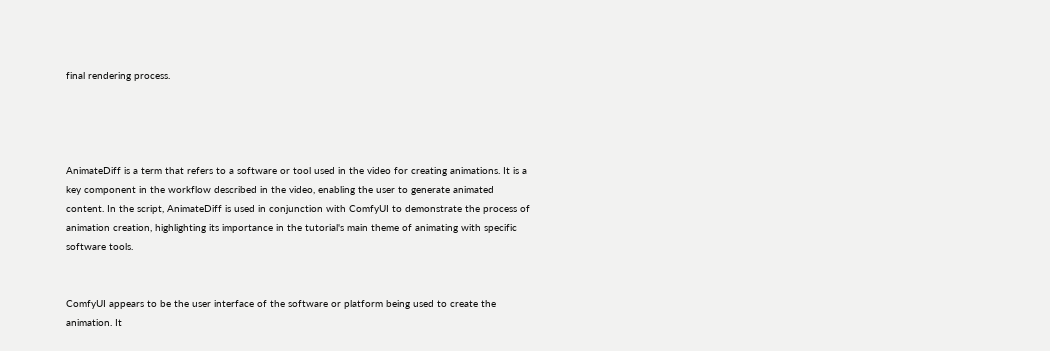final rendering process.




AnimateDiff is a term that refers to a software or tool used in the video for creating animations. It is a key component in the workflow described in the video, enabling the user to generate animated content. In the script, AnimateDiff is used in conjunction with ComfyUI to demonstrate the process of animation creation, highlighting its importance in the tutorial's main theme of animating with specific software tools.


ComfyUI appears to be the user interface of the software or platform being used to create the animation. It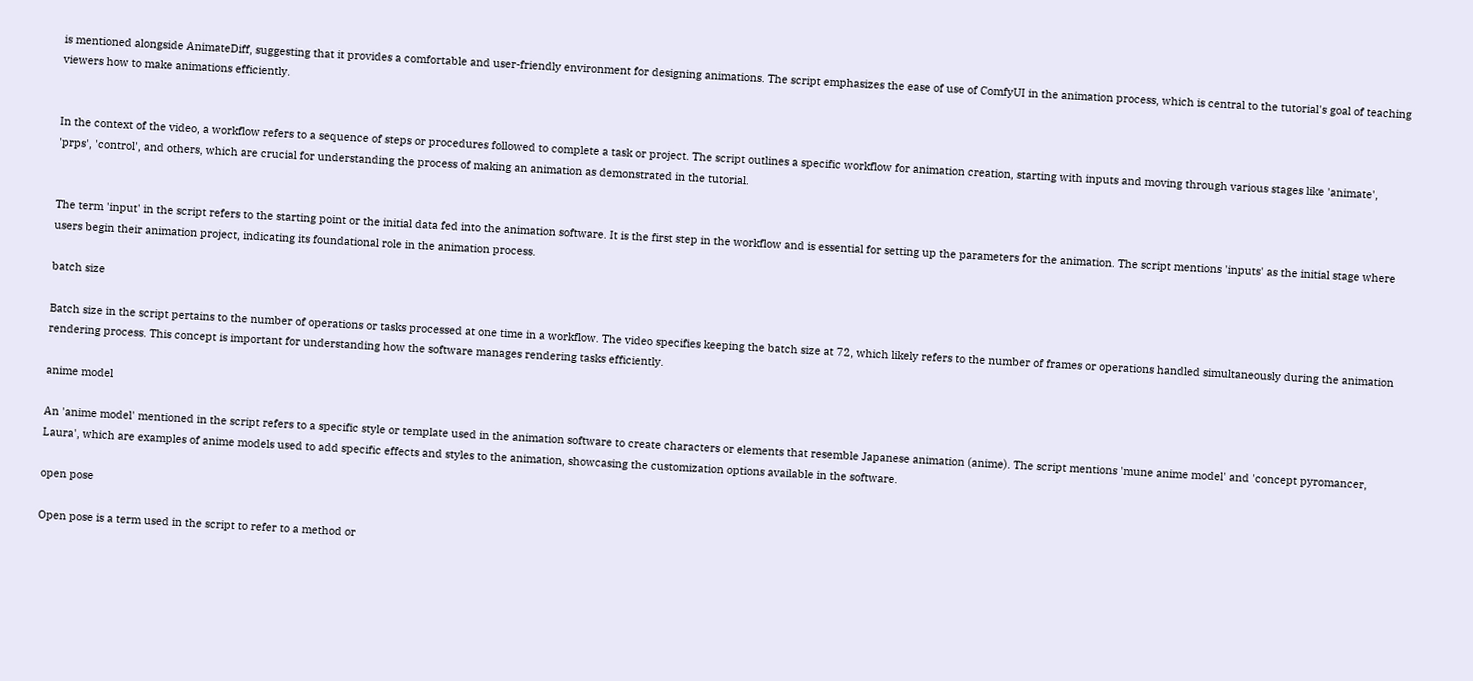is mentioned alongside AnimateDiff, suggesting that it provides a comfortable and user-friendly environment for designing animations. The script emphasizes the ease of use of ComfyUI in the animation process, which is central to the tutorial's goal of teaching viewers how to make animations efficiently.


In the context of the video, a workflow refers to a sequence of steps or procedures followed to complete a task or project. The script outlines a specific workflow for animation creation, starting with inputs and moving through various stages like 'animate', 'prps', 'control', and others, which are crucial for understanding the process of making an animation as demonstrated in the tutorial.


The term 'input' in the script refers to the starting point or the initial data fed into the animation software. It is the first step in the workflow and is essential for setting up the parameters for the animation. The script mentions 'inputs' as the initial stage where users begin their animation project, indicating its foundational role in the animation process.

batch size

Batch size in the script pertains to the number of operations or tasks processed at one time in a workflow. The video specifies keeping the batch size at 72, which likely refers to the number of frames or operations handled simultaneously during the animation rendering process. This concept is important for understanding how the software manages rendering tasks efficiently.

anime model

An 'anime model' mentioned in the script refers to a specific style or template used in the animation software to create characters or elements that resemble Japanese animation (anime). The script mentions 'mune anime model' and 'concept pyromancer, Laura', which are examples of anime models used to add specific effects and styles to the animation, showcasing the customization options available in the software.

open pose

Open pose is a term used in the script to refer to a method or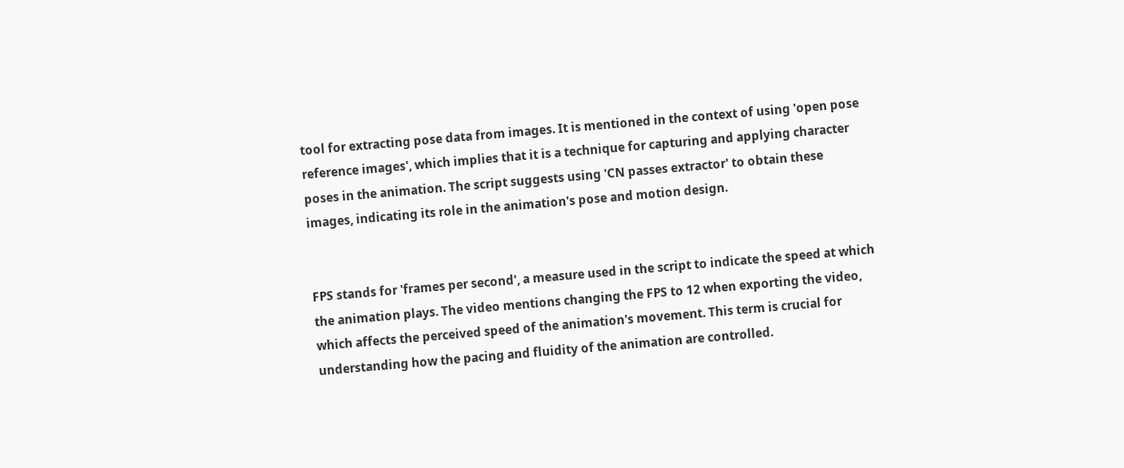tool for extracting pose data from images. It is mentioned in the context of using 'open pose reference images', which implies that it is a technique for capturing and applying character poses in the animation. The script suggests using 'CN passes extractor' to obtain these images, indicating its role in the animation's pose and motion design.


FPS stands for 'frames per second', a measure used in the script to indicate the speed at which the animation plays. The video mentions changing the FPS to 12 when exporting the video, which affects the perceived speed of the animation's movement. This term is crucial for understanding how the pacing and fluidity of the animation are controlled.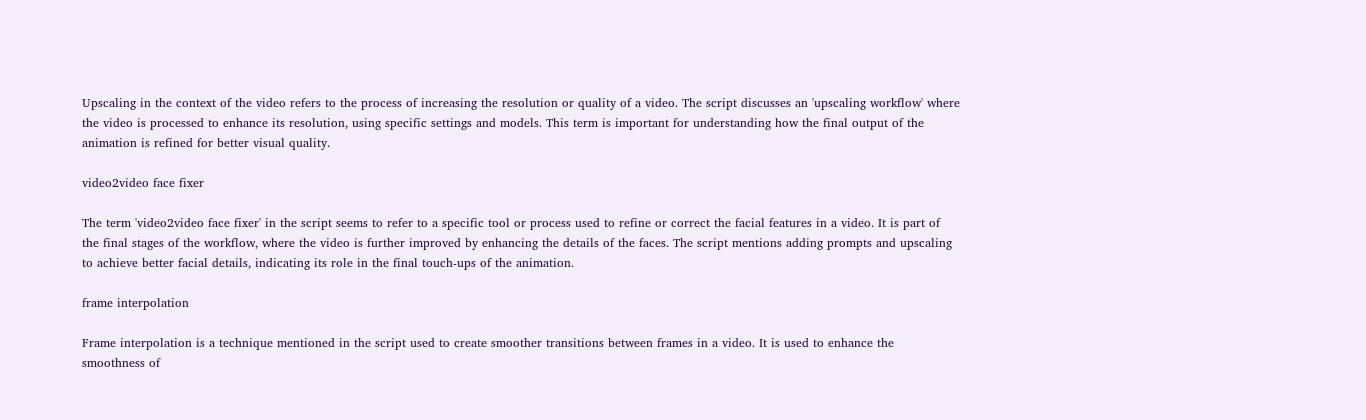Upscaling in the context of the video refers to the process of increasing the resolution or quality of a video. The script discusses an 'upscaling workflow' where the video is processed to enhance its resolution, using specific settings and models. This term is important for understanding how the final output of the animation is refined for better visual quality.

video2video face fixer

The term 'video2video face fixer' in the script seems to refer to a specific tool or process used to refine or correct the facial features in a video. It is part of the final stages of the workflow, where the video is further improved by enhancing the details of the faces. The script mentions adding prompts and upscaling to achieve better facial details, indicating its role in the final touch-ups of the animation.

frame interpolation

Frame interpolation is a technique mentioned in the script used to create smoother transitions between frames in a video. It is used to enhance the smoothness of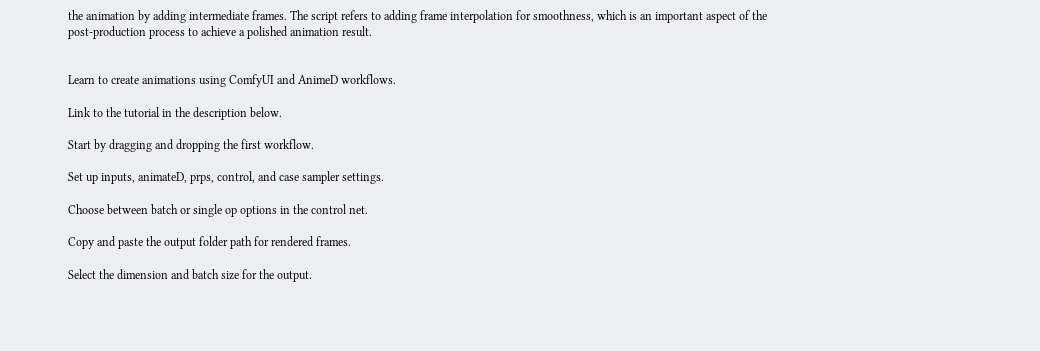the animation by adding intermediate frames. The script refers to adding frame interpolation for smoothness, which is an important aspect of the post-production process to achieve a polished animation result.


Learn to create animations using ComfyUI and AnimeD workflows.

Link to the tutorial in the description below.

Start by dragging and dropping the first workflow.

Set up inputs, animateD, prps, control, and case sampler settings.

Choose between batch or single op options in the control net.

Copy and paste the output folder path for rendered frames.

Select the dimension and batch size for the output.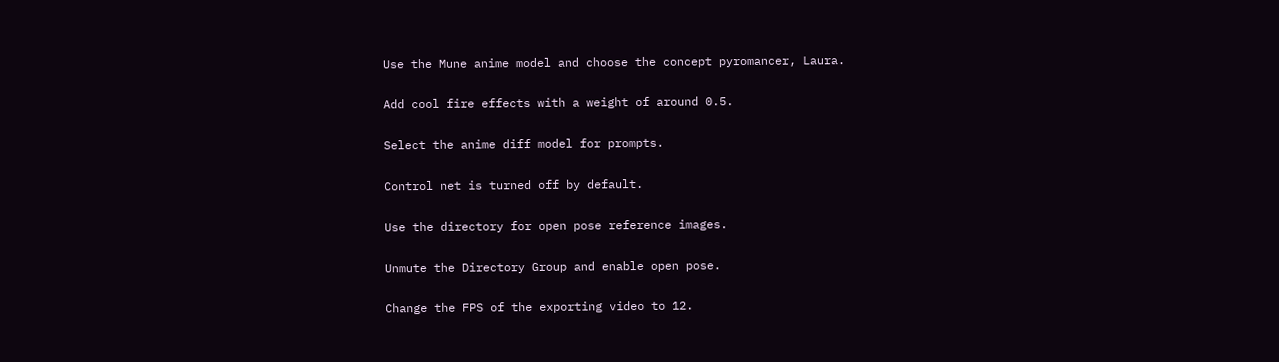Use the Mune anime model and choose the concept pyromancer, Laura.

Add cool fire effects with a weight of around 0.5.

Select the anime diff model for prompts.

Control net is turned off by default.

Use the directory for open pose reference images.

Unmute the Directory Group and enable open pose.

Change the FPS of the exporting video to 12.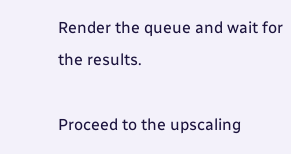Render the queue and wait for the results.

Proceed to the upscaling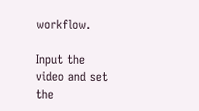workflow.

Input the video and set the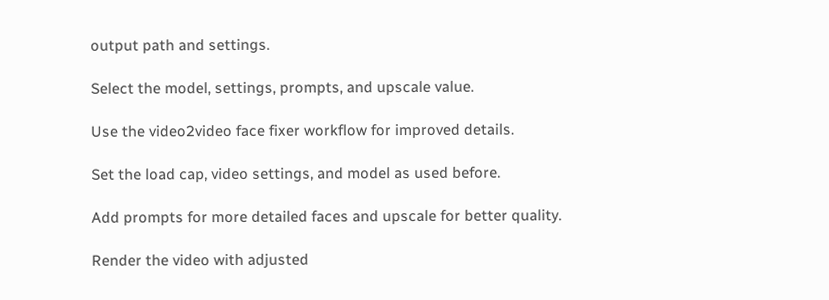output path and settings.

Select the model, settings, prompts, and upscale value.

Use the video2video face fixer workflow for improved details.

Set the load cap, video settings, and model as used before.

Add prompts for more detailed faces and upscale for better quality.

Render the video with adjusted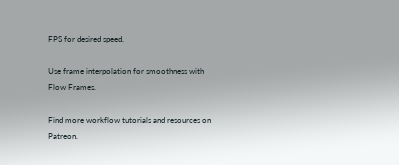FPS for desired speed.

Use frame interpolation for smoothness with Flow Frames.

Find more workflow tutorials and resources on Patreon.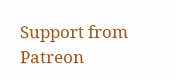Support from Patreon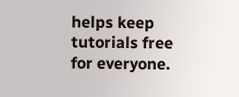helps keep tutorials free for everyone.